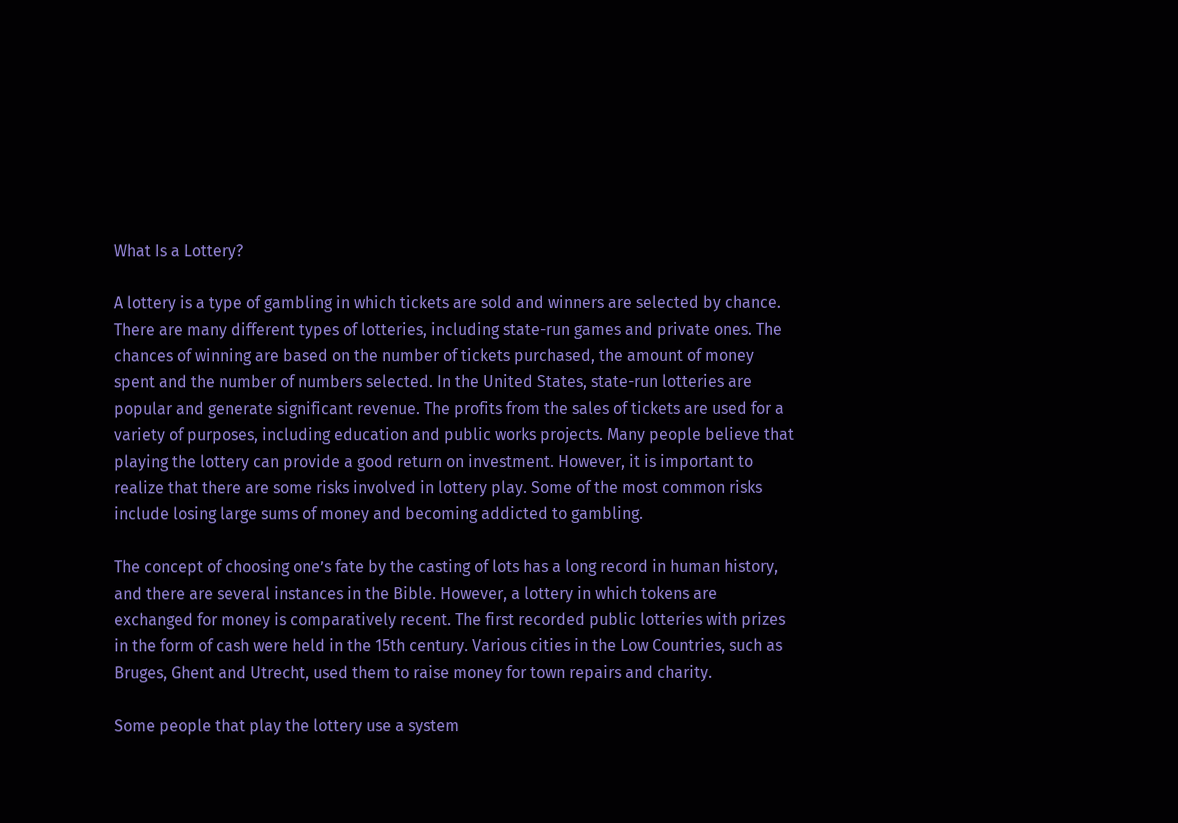What Is a Lottery?

A lottery is a type of gambling in which tickets are sold and winners are selected by chance. There are many different types of lotteries, including state-run games and private ones. The chances of winning are based on the number of tickets purchased, the amount of money spent and the number of numbers selected. In the United States, state-run lotteries are popular and generate significant revenue. The profits from the sales of tickets are used for a variety of purposes, including education and public works projects. Many people believe that playing the lottery can provide a good return on investment. However, it is important to realize that there are some risks involved in lottery play. Some of the most common risks include losing large sums of money and becoming addicted to gambling.

The concept of choosing one’s fate by the casting of lots has a long record in human history, and there are several instances in the Bible. However, a lottery in which tokens are exchanged for money is comparatively recent. The first recorded public lotteries with prizes in the form of cash were held in the 15th century. Various cities in the Low Countries, such as Bruges, Ghent and Utrecht, used them to raise money for town repairs and charity.

Some people that play the lottery use a system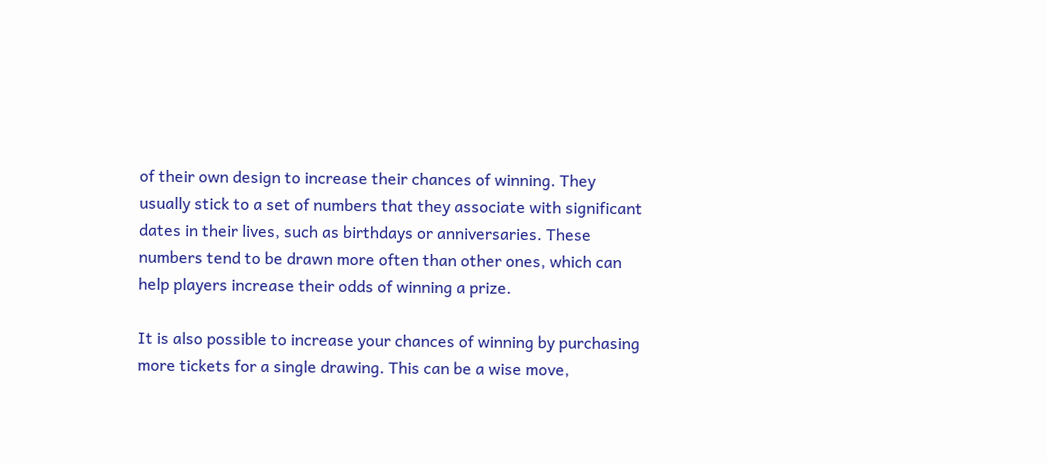of their own design to increase their chances of winning. They usually stick to a set of numbers that they associate with significant dates in their lives, such as birthdays or anniversaries. These numbers tend to be drawn more often than other ones, which can help players increase their odds of winning a prize.

It is also possible to increase your chances of winning by purchasing more tickets for a single drawing. This can be a wise move,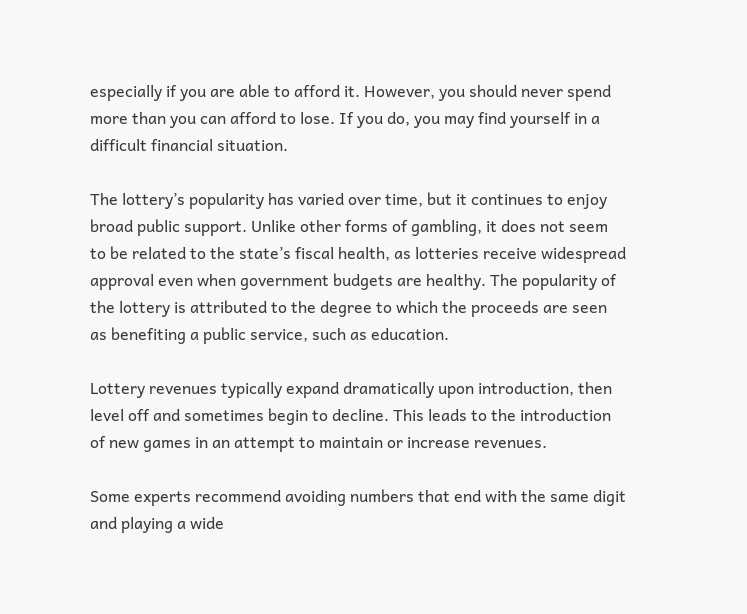especially if you are able to afford it. However, you should never spend more than you can afford to lose. If you do, you may find yourself in a difficult financial situation.

The lottery’s popularity has varied over time, but it continues to enjoy broad public support. Unlike other forms of gambling, it does not seem to be related to the state’s fiscal health, as lotteries receive widespread approval even when government budgets are healthy. The popularity of the lottery is attributed to the degree to which the proceeds are seen as benefiting a public service, such as education.

Lottery revenues typically expand dramatically upon introduction, then level off and sometimes begin to decline. This leads to the introduction of new games in an attempt to maintain or increase revenues.

Some experts recommend avoiding numbers that end with the same digit and playing a wide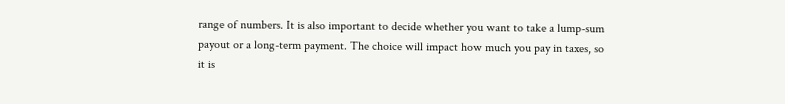range of numbers. It is also important to decide whether you want to take a lump-sum payout or a long-term payment. The choice will impact how much you pay in taxes, so it is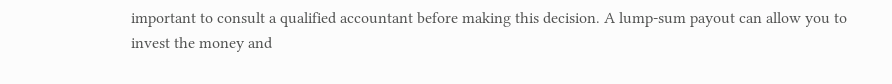important to consult a qualified accountant before making this decision. A lump-sum payout can allow you to invest the money and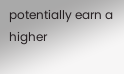potentially earn a higher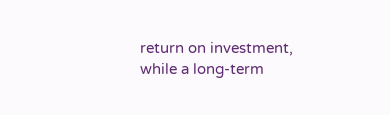return on investment, while a long-term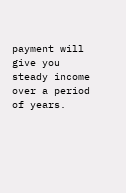payment will give you steady income over a period of years.